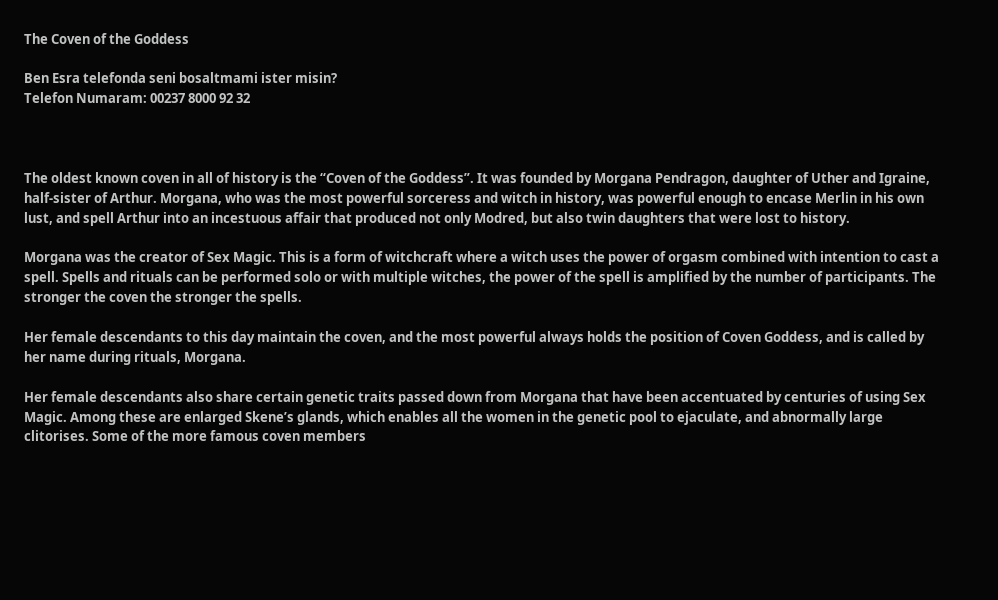The Coven of the Goddess

Ben Esra telefonda seni bosaltmami ister misin?
Telefon Numaram: 00237 8000 92 32



The oldest known coven in all of history is the “Coven of the Goddess”. It was founded by Morgana Pendragon, daughter of Uther and Igraine, half-sister of Arthur. Morgana, who was the most powerful sorceress and witch in history, was powerful enough to encase Merlin in his own lust, and spell Arthur into an incestuous affair that produced not only Modred, but also twin daughters that were lost to history.

Morgana was the creator of Sex Magic. This is a form of witchcraft where a witch uses the power of orgasm combined with intention to cast a spell. Spells and rituals can be performed solo or with multiple witches, the power of the spell is amplified by the number of participants. The stronger the coven the stronger the spells.

Her female descendants to this day maintain the coven, and the most powerful always holds the position of Coven Goddess, and is called by her name during rituals, Morgana.

Her female descendants also share certain genetic traits passed down from Morgana that have been accentuated by centuries of using Sex Magic. Among these are enlarged Skene’s glands, which enables all the women in the genetic pool to ejaculate, and abnormally large clitorises. Some of the more famous coven members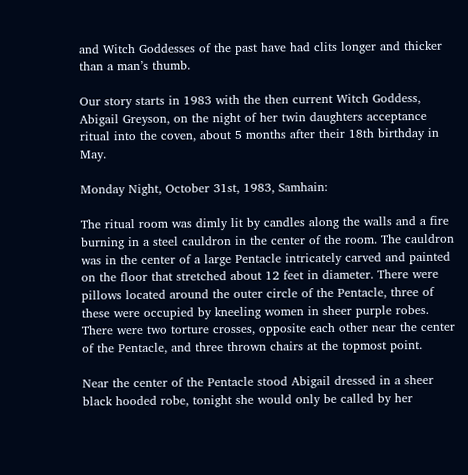and Witch Goddesses of the past have had clits longer and thicker than a man’s thumb.

Our story starts in 1983 with the then current Witch Goddess, Abigail Greyson, on the night of her twin daughters acceptance ritual into the coven, about 5 months after their 18th birthday in May.

Monday Night, October 31st, 1983, Samhain:

The ritual room was dimly lit by candles along the walls and a fire burning in a steel cauldron in the center of the room. The cauldron was in the center of a large Pentacle intricately carved and painted on the floor that stretched about 12 feet in diameter. There were pillows located around the outer circle of the Pentacle, three of these were occupied by kneeling women in sheer purple robes. There were two torture crosses, opposite each other near the center of the Pentacle, and three thrown chairs at the topmost point.

Near the center of the Pentacle stood Abigail dressed in a sheer black hooded robe, tonight she would only be called by her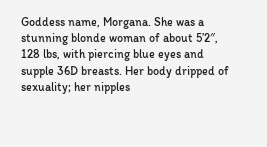Goddess name, Morgana. She was a stunning blonde woman of about 5’2″, 128 lbs, with piercing blue eyes and supple 36D breasts. Her body dripped of sexuality; her nipples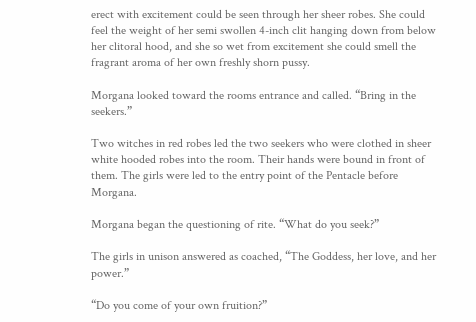erect with excitement could be seen through her sheer robes. She could feel the weight of her semi swollen 4-inch clit hanging down from below her clitoral hood, and she so wet from excitement she could smell the fragrant aroma of her own freshly shorn pussy.

Morgana looked toward the rooms entrance and called. “Bring in the seekers.”

Two witches in red robes led the two seekers who were clothed in sheer white hooded robes into the room. Their hands were bound in front of them. The girls were led to the entry point of the Pentacle before Morgana.

Morgana began the questioning of rite. “What do you seek?”

The girls in unison answered as coached, “The Goddess, her love, and her power.”

“Do you come of your own fruition?”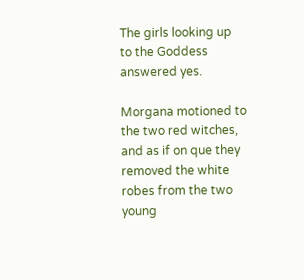The girls looking up to the Goddess answered yes.

Morgana motioned to the two red witches, and as if on que they removed the white robes from the two young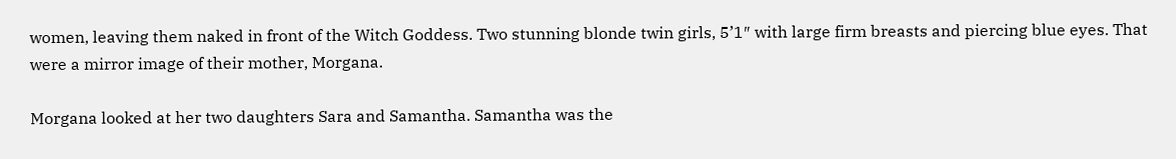women, leaving them naked in front of the Witch Goddess. Two stunning blonde twin girls, 5’1″ with large firm breasts and piercing blue eyes. That were a mirror image of their mother, Morgana.

Morgana looked at her two daughters Sara and Samantha. Samantha was the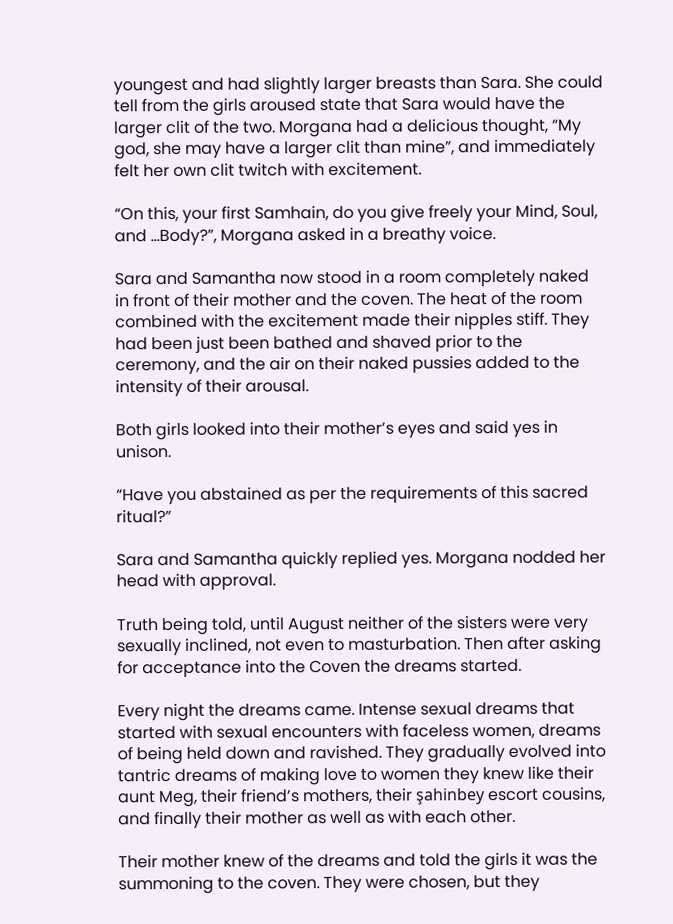youngest and had slightly larger breasts than Sara. She could tell from the girls aroused state that Sara would have the larger clit of the two. Morgana had a delicious thought, “My god, she may have a larger clit than mine”, and immediately felt her own clit twitch with excitement.

“On this, your first Samhain, do you give freely your Mind, Soul, and …Body?”, Morgana asked in a breathy voice.

Sara and Samantha now stood in a room completely naked in front of their mother and the coven. The heat of the room combined with the excitement made their nipples stiff. They had been just been bathed and shaved prior to the ceremony, and the air on their naked pussies added to the intensity of their arousal.

Both girls looked into their mother’s eyes and said yes in unison.

“Have you abstained as per the requirements of this sacred ritual?”

Sara and Samantha quickly replied yes. Morgana nodded her head with approval.

Truth being told, until August neither of the sisters were very sexually inclined, not even to masturbation. Then after asking for acceptance into the Coven the dreams started.

Every night the dreams came. Intense sexual dreams that started with sexual encounters with faceless women, dreams of being held down and ravished. They gradually evolved into tantric dreams of making love to women they knew like their aunt Meg, their friend’s mothers, their şahinbey escort cousins, and finally their mother as well as with each other.

Their mother knew of the dreams and told the girls it was the summoning to the coven. They were chosen, but they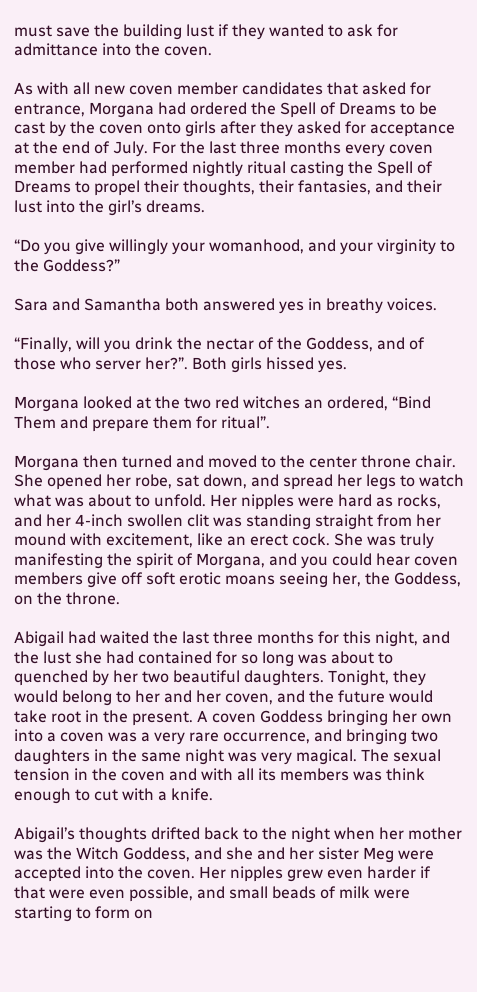must save the building lust if they wanted to ask for admittance into the coven.

As with all new coven member candidates that asked for entrance, Morgana had ordered the Spell of Dreams to be cast by the coven onto girls after they asked for acceptance at the end of July. For the last three months every coven member had performed nightly ritual casting the Spell of Dreams to propel their thoughts, their fantasies, and their lust into the girl’s dreams.

“Do you give willingly your womanhood, and your virginity to the Goddess?”

Sara and Samantha both answered yes in breathy voices.

“Finally, will you drink the nectar of the Goddess, and of those who server her?”. Both girls hissed yes.

Morgana looked at the two red witches an ordered, “Bind Them and prepare them for ritual”.

Morgana then turned and moved to the center throne chair. She opened her robe, sat down, and spread her legs to watch what was about to unfold. Her nipples were hard as rocks, and her 4-inch swollen clit was standing straight from her mound with excitement, like an erect cock. She was truly manifesting the spirit of Morgana, and you could hear coven members give off soft erotic moans seeing her, the Goddess, on the throne.

Abigail had waited the last three months for this night, and the lust she had contained for so long was about to quenched by her two beautiful daughters. Tonight, they would belong to her and her coven, and the future would take root in the present. A coven Goddess bringing her own into a coven was a very rare occurrence, and bringing two daughters in the same night was very magical. The sexual tension in the coven and with all its members was think enough to cut with a knife.

Abigail’s thoughts drifted back to the night when her mother was the Witch Goddess, and she and her sister Meg were accepted into the coven. Her nipples grew even harder if that were even possible, and small beads of milk were starting to form on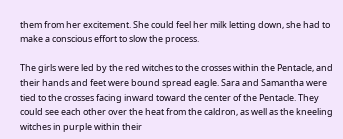them from her excitement. She could feel her milk letting down, she had to make a conscious effort to slow the process.

The girls were led by the red witches to the crosses within the Pentacle, and their hands and feet were bound spread eagle. Sara and Samantha were tied to the crosses facing inward toward the center of the Pentacle. They could see each other over the heat from the caldron, as well as the kneeling witches in purple within their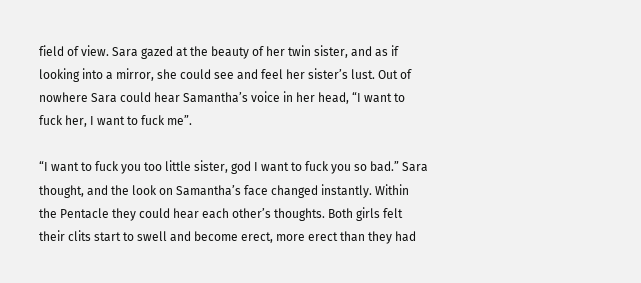field of view. Sara gazed at the beauty of her twin sister, and as if looking into a mirror, she could see and feel her sister’s lust. Out of nowhere Sara could hear Samantha’s voice in her head, “I want to fuck her, I want to fuck me”.

“I want to fuck you too little sister, god I want to fuck you so bad.” Sara thought, and the look on Samantha’s face changed instantly. Within the Pentacle they could hear each other’s thoughts. Both girls felt their clits start to swell and become erect, more erect than they had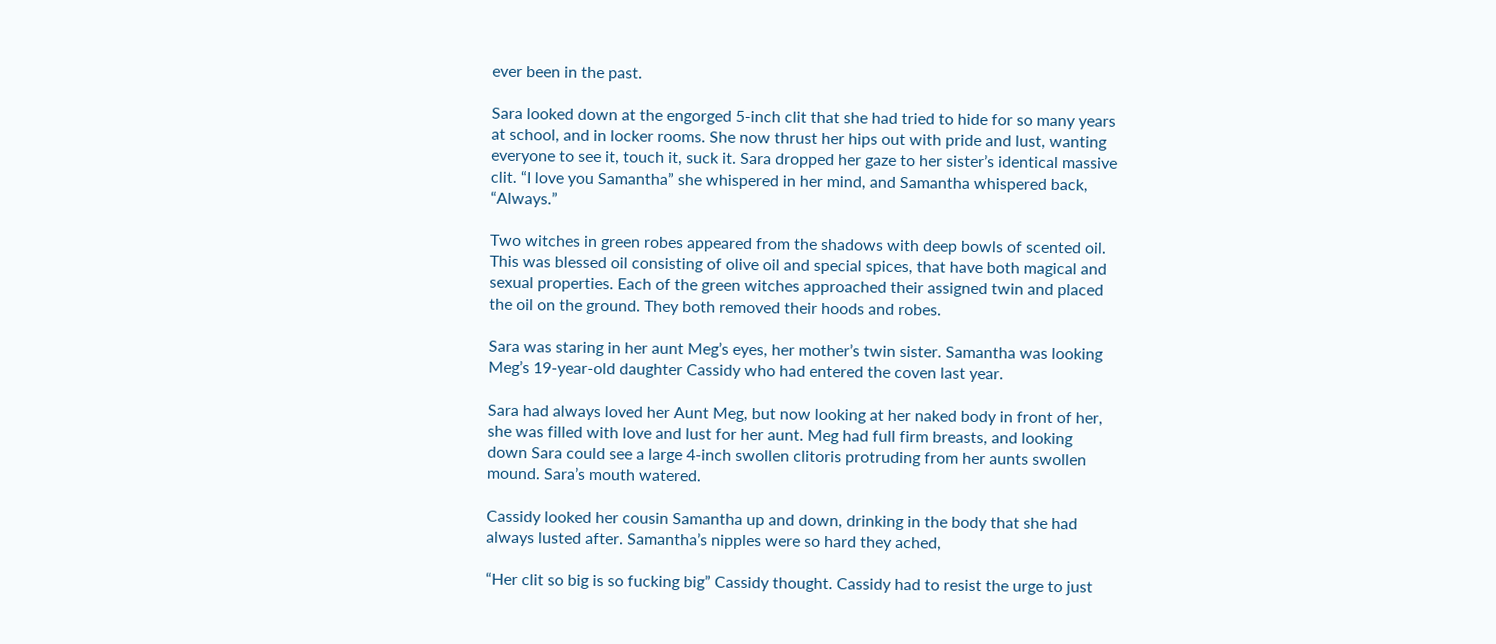ever been in the past.

Sara looked down at the engorged 5-inch clit that she had tried to hide for so many years at school, and in locker rooms. She now thrust her hips out with pride and lust, wanting everyone to see it, touch it, suck it. Sara dropped her gaze to her sister’s identical massive clit. “I love you Samantha” she whispered in her mind, and Samantha whispered back, “Always.”

Two witches in green robes appeared from the shadows with deep bowls of scented oil. This was blessed oil consisting of olive oil and special spices, that have both magical and sexual properties. Each of the green witches approached their assigned twin and placed the oil on the ground. They both removed their hoods and robes.

Sara was staring in her aunt Meg’s eyes, her mother’s twin sister. Samantha was looking Meg’s 19-year-old daughter Cassidy who had entered the coven last year.

Sara had always loved her Aunt Meg, but now looking at her naked body in front of her, she was filled with love and lust for her aunt. Meg had full firm breasts, and looking down Sara could see a large 4-inch swollen clitoris protruding from her aunts swollen mound. Sara’s mouth watered.

Cassidy looked her cousin Samantha up and down, drinking in the body that she had always lusted after. Samantha’s nipples were so hard they ached,

“Her clit so big is so fucking big” Cassidy thought. Cassidy had to resist the urge to just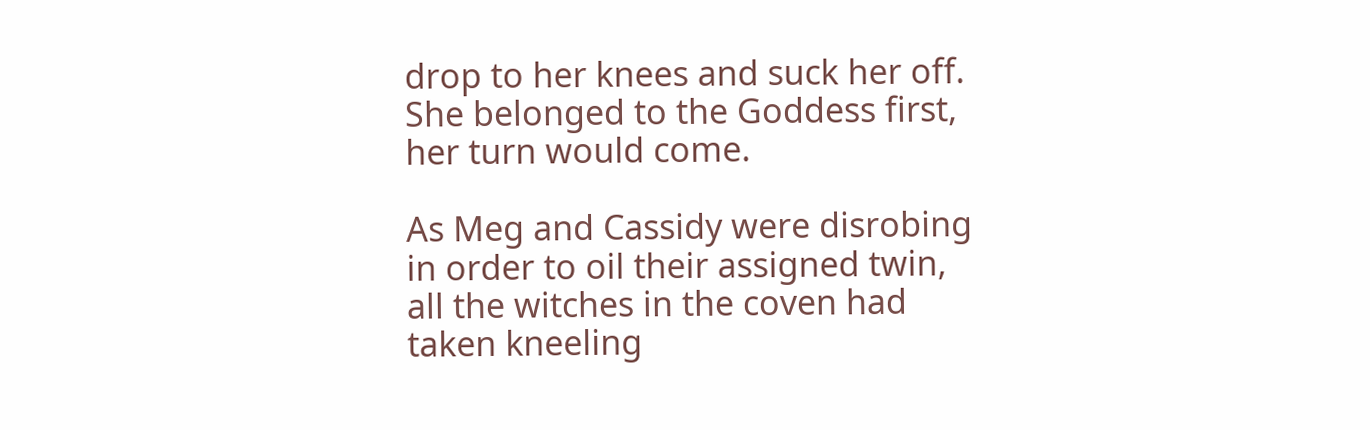drop to her knees and suck her off. She belonged to the Goddess first, her turn would come.

As Meg and Cassidy were disrobing in order to oil their assigned twin, all the witches in the coven had taken kneeling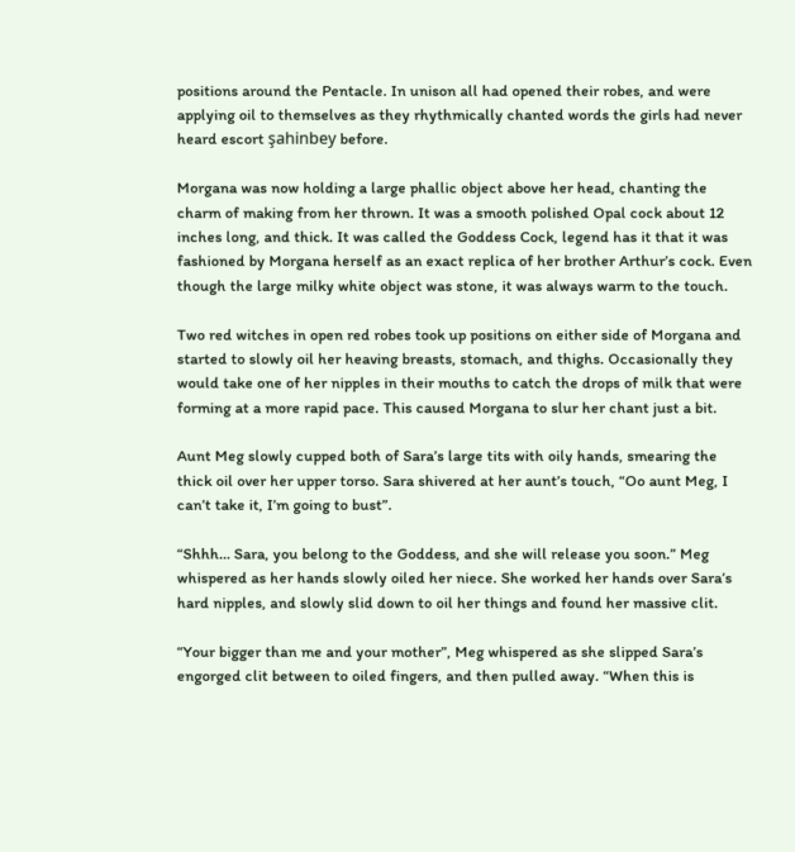positions around the Pentacle. In unison all had opened their robes, and were applying oil to themselves as they rhythmically chanted words the girls had never heard escort şahinbey before.

Morgana was now holding a large phallic object above her head, chanting the charm of making from her thrown. It was a smooth polished Opal cock about 12 inches long, and thick. It was called the Goddess Cock, legend has it that it was fashioned by Morgana herself as an exact replica of her brother Arthur’s cock. Even though the large milky white object was stone, it was always warm to the touch.

Two red witches in open red robes took up positions on either side of Morgana and started to slowly oil her heaving breasts, stomach, and thighs. Occasionally they would take one of her nipples in their mouths to catch the drops of milk that were forming at a more rapid pace. This caused Morgana to slur her chant just a bit.

Aunt Meg slowly cupped both of Sara’s large tits with oily hands, smearing the thick oil over her upper torso. Sara shivered at her aunt’s touch, “Oo aunt Meg, I can’t take it, I’m going to bust”.

“Shhh… Sara, you belong to the Goddess, and she will release you soon.” Meg whispered as her hands slowly oiled her niece. She worked her hands over Sara’s hard nipples, and slowly slid down to oil her things and found her massive clit.

“Your bigger than me and your mother”, Meg whispered as she slipped Sara’s engorged clit between to oiled fingers, and then pulled away. “When this is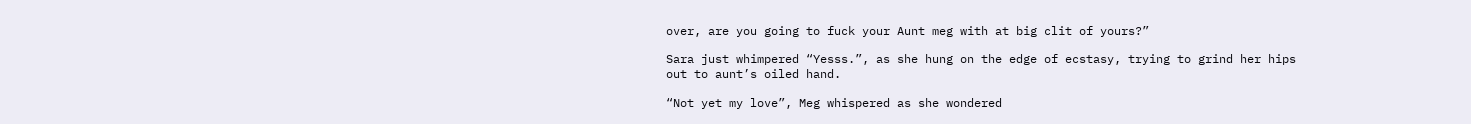over, are you going to fuck your Aunt meg with at big clit of yours?”

Sara just whimpered “Yesss.”, as she hung on the edge of ecstasy, trying to grind her hips out to aunt’s oiled hand.

“Not yet my love”, Meg whispered as she wondered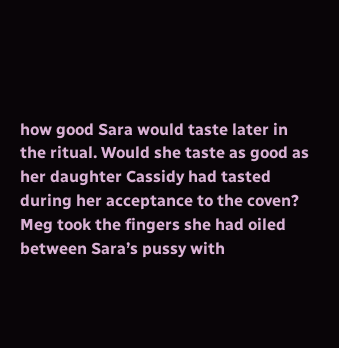how good Sara would taste later in the ritual. Would she taste as good as her daughter Cassidy had tasted during her acceptance to the coven? Meg took the fingers she had oiled between Sara’s pussy with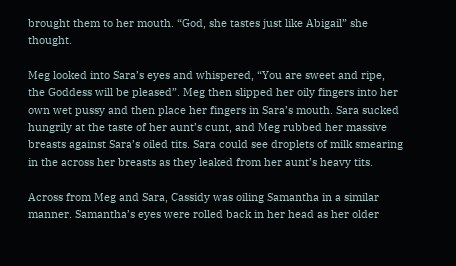brought them to her mouth. “God, she tastes just like Abigail” she thought.

Meg looked into Sara’s eyes and whispered, “You are sweet and ripe, the Goddess will be pleased”. Meg then slipped her oily fingers into her own wet pussy and then place her fingers in Sara’s mouth. Sara sucked hungrily at the taste of her aunt’s cunt, and Meg rubbed her massive breasts against Sara’s oiled tits. Sara could see droplets of milk smearing in the across her breasts as they leaked from her aunt’s heavy tits.

Across from Meg and Sara, Cassidy was oiling Samantha in a similar manner. Samantha’s eyes were rolled back in her head as her older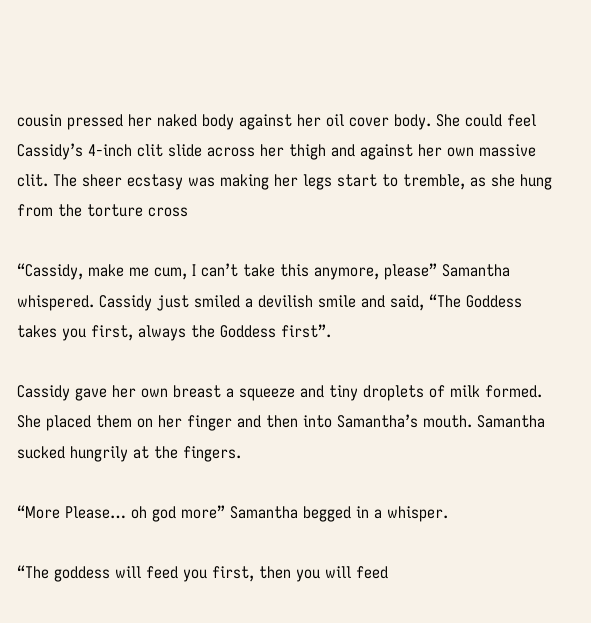cousin pressed her naked body against her oil cover body. She could feel Cassidy’s 4-inch clit slide across her thigh and against her own massive clit. The sheer ecstasy was making her legs start to tremble, as she hung from the torture cross

“Cassidy, make me cum, I can’t take this anymore, please” Samantha whispered. Cassidy just smiled a devilish smile and said, “The Goddess takes you first, always the Goddess first”.

Cassidy gave her own breast a squeeze and tiny droplets of milk formed. She placed them on her finger and then into Samantha’s mouth. Samantha sucked hungrily at the fingers.

“More Please… oh god more” Samantha begged in a whisper.

“The goddess will feed you first, then you will feed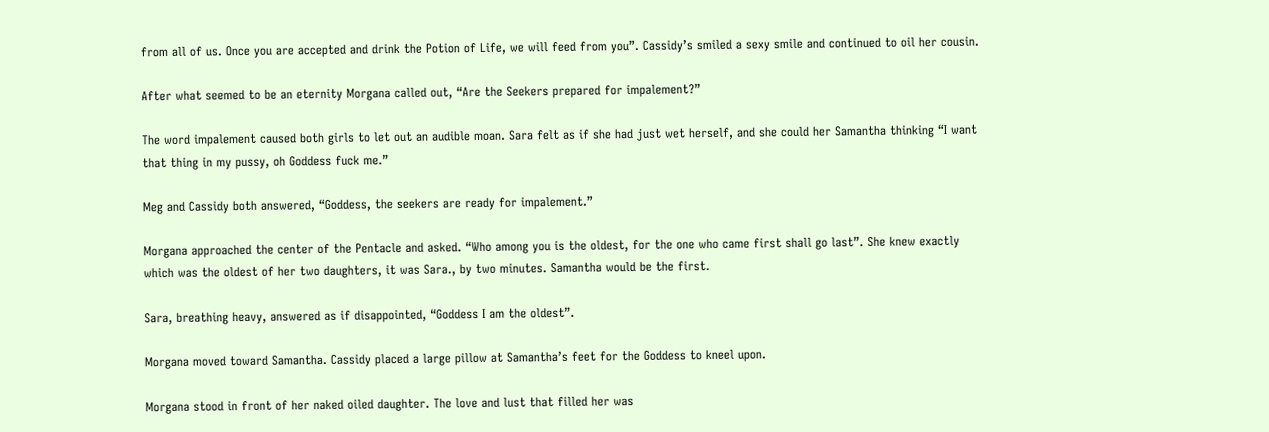from all of us. Once you are accepted and drink the Potion of Life, we will feed from you”. Cassidy’s smiled a sexy smile and continued to oil her cousin.

After what seemed to be an eternity Morgana called out, “Are the Seekers prepared for impalement?”

The word impalement caused both girls to let out an audible moan. Sara felt as if she had just wet herself, and she could her Samantha thinking “I want that thing in my pussy, oh Goddess fuck me.”

Meg and Cassidy both answered, “Goddess, the seekers are ready for impalement.”

Morgana approached the center of the Pentacle and asked. “Who among you is the oldest, for the one who came first shall go last”. She knew exactly which was the oldest of her two daughters, it was Sara., by two minutes. Samantha would be the first.

Sara, breathing heavy, answered as if disappointed, “Goddess I am the oldest”.

Morgana moved toward Samantha. Cassidy placed a large pillow at Samantha’s feet for the Goddess to kneel upon.

Morgana stood in front of her naked oiled daughter. The love and lust that filled her was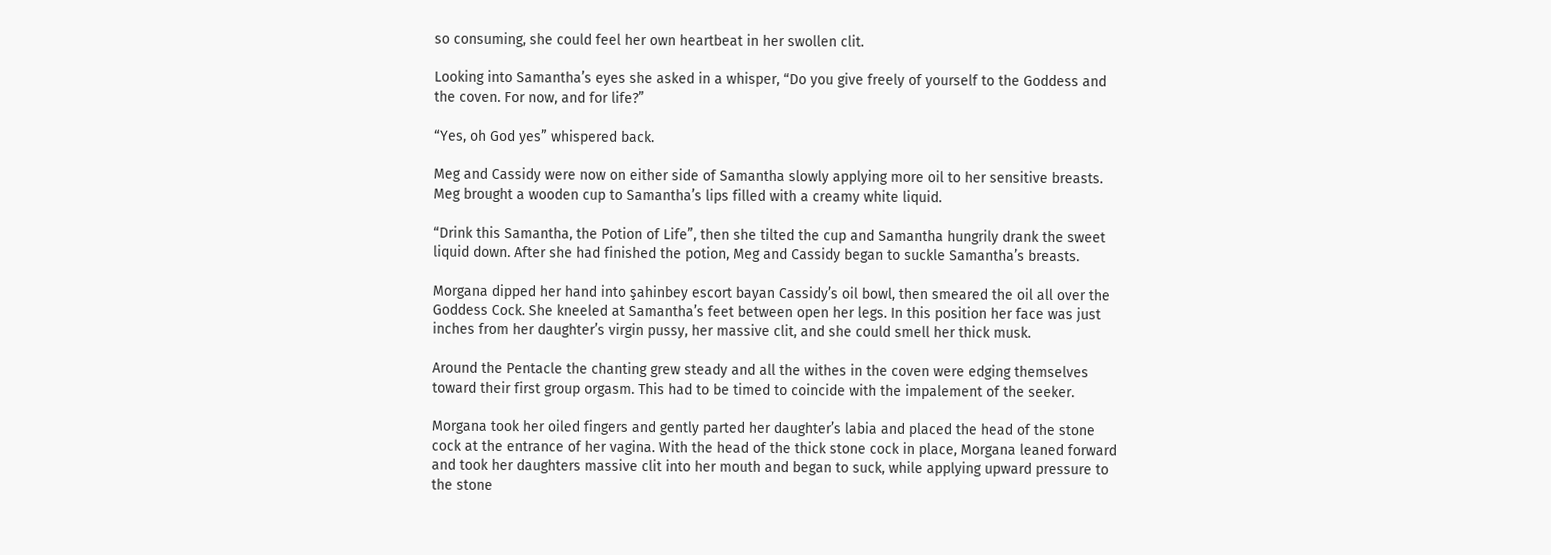so consuming, she could feel her own heartbeat in her swollen clit.

Looking into Samantha’s eyes she asked in a whisper, “Do you give freely of yourself to the Goddess and the coven. For now, and for life?”

“Yes, oh God yes” whispered back.

Meg and Cassidy were now on either side of Samantha slowly applying more oil to her sensitive breasts. Meg brought a wooden cup to Samantha’s lips filled with a creamy white liquid.

“Drink this Samantha, the Potion of Life”, then she tilted the cup and Samantha hungrily drank the sweet liquid down. After she had finished the potion, Meg and Cassidy began to suckle Samantha’s breasts.

Morgana dipped her hand into şahinbey escort bayan Cassidy’s oil bowl, then smeared the oil all over the Goddess Cock. She kneeled at Samantha’s feet between open her legs. In this position her face was just inches from her daughter’s virgin pussy, her massive clit, and she could smell her thick musk.

Around the Pentacle the chanting grew steady and all the withes in the coven were edging themselves toward their first group orgasm. This had to be timed to coincide with the impalement of the seeker.

Morgana took her oiled fingers and gently parted her daughter’s labia and placed the head of the stone cock at the entrance of her vagina. With the head of the thick stone cock in place, Morgana leaned forward and took her daughters massive clit into her mouth and began to suck, while applying upward pressure to the stone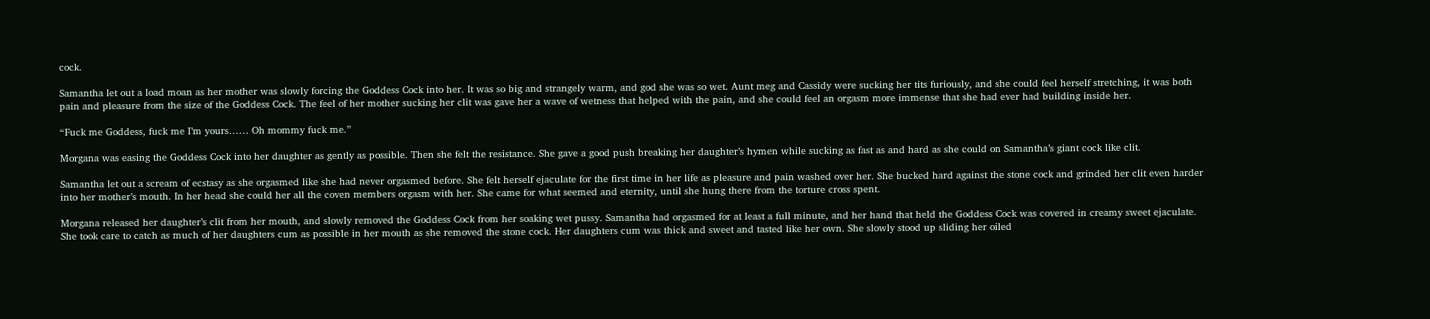cock.

Samantha let out a load moan as her mother was slowly forcing the Goddess Cock into her. It was so big and strangely warm, and god she was so wet. Aunt meg and Cassidy were sucking her tits furiously, and she could feel herself stretching, it was both pain and pleasure from the size of the Goddess Cock. The feel of her mother sucking her clit was gave her a wave of wetness that helped with the pain, and she could feel an orgasm more immense that she had ever had building inside her.

“Fuck me Goddess, fuck me I’m yours…… Oh mommy fuck me.”

Morgana was easing the Goddess Cock into her daughter as gently as possible. Then she felt the resistance. She gave a good push breaking her daughter’s hymen while sucking as fast as and hard as she could on Samantha’s giant cock like clit.

Samantha let out a scream of ecstasy as she orgasmed like she had never orgasmed before. She felt herself ejaculate for the first time in her life as pleasure and pain washed over her. She bucked hard against the stone cock and grinded her clit even harder into her mother’s mouth. In her head she could her all the coven members orgasm with her. She came for what seemed and eternity, until she hung there from the torture cross spent.

Morgana released her daughter’s clit from her mouth, and slowly removed the Goddess Cock from her soaking wet pussy. Samantha had orgasmed for at least a full minute, and her hand that held the Goddess Cock was covered in creamy sweet ejaculate. She took care to catch as much of her daughters cum as possible in her mouth as she removed the stone cock. Her daughters cum was thick and sweet and tasted like her own. She slowly stood up sliding her oiled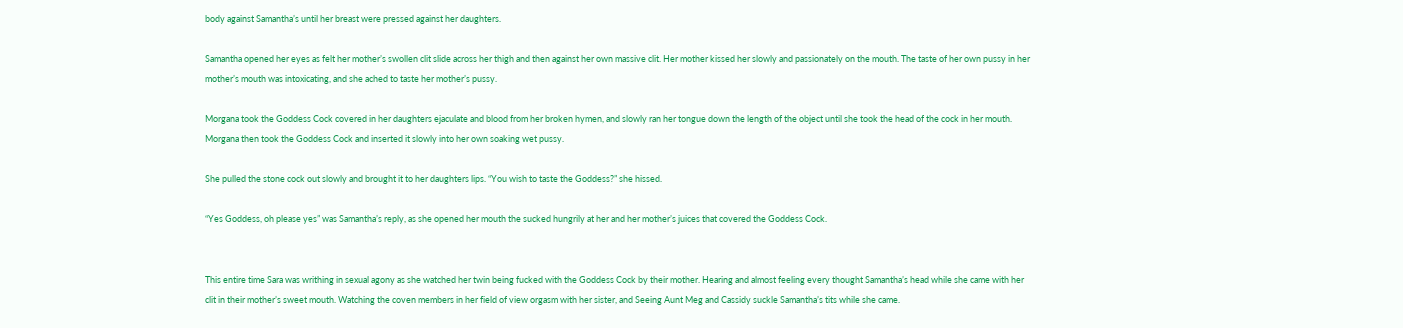body against Samantha’s until her breast were pressed against her daughters.

Samantha opened her eyes as felt her mother’s swollen clit slide across her thigh and then against her own massive clit. Her mother kissed her slowly and passionately on the mouth. The taste of her own pussy in her mother’s mouth was intoxicating, and she ached to taste her mother’s pussy.

Morgana took the Goddess Cock covered in her daughters ejaculate and blood from her broken hymen, and slowly ran her tongue down the length of the object until she took the head of the cock in her mouth. Morgana then took the Goddess Cock and inserted it slowly into her own soaking wet pussy.

She pulled the stone cock out slowly and brought it to her daughters lips. “You wish to taste the Goddess?” she hissed.

“Yes Goddess, oh please yes” was Samantha’s reply, as she opened her mouth the sucked hungrily at her and her mother’s juices that covered the Goddess Cock.


This entire time Sara was writhing in sexual agony as she watched her twin being fucked with the Goddess Cock by their mother. Hearing and almost feeling every thought Samantha’s head while she came with her clit in their mother’s sweet mouth. Watching the coven members in her field of view orgasm with her sister, and Seeing Aunt Meg and Cassidy suckle Samantha’s tits while she came.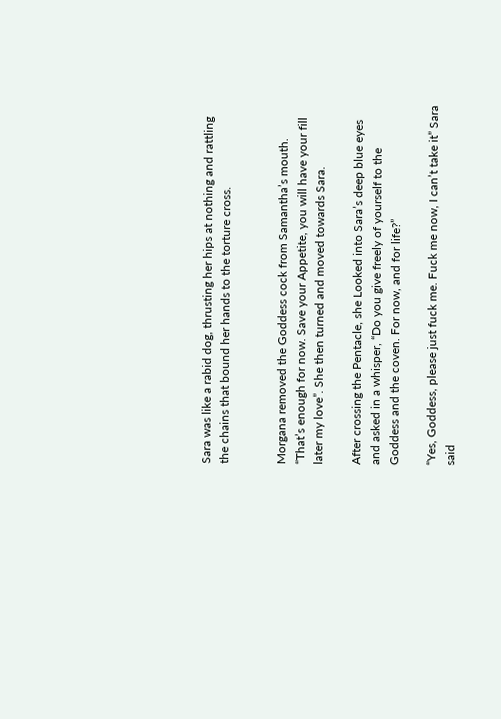Sara was like a rabid dog, thrusting her hips at nothing and rattling the chains that bound her hands to the torture cross.


Morgana removed the Goddess cock from Samantha’s mouth. “That’s enough for now. Save your Appetite, you will have your fill later my love”. She then turned and moved towards Sara.

After crossing the Pentacle, she Looked into Sara’s deep blue eyes and asked in a whisper, “Do you give freely of yourself to the Goddess and the coven. For now, and for life?”

“Yes, Goddess, please just fuck me. Fuck me now, I can’t take it” Sara said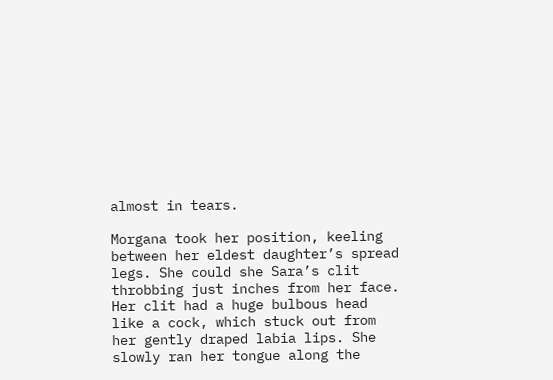almost in tears.

Morgana took her position, keeling between her eldest daughter’s spread legs. She could she Sara’s clit throbbing just inches from her face. Her clit had a huge bulbous head like a cock, which stuck out from her gently draped labia lips. She slowly ran her tongue along the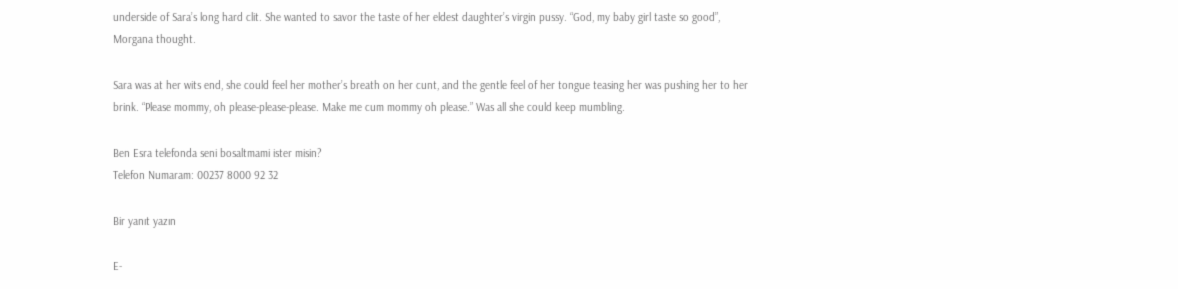underside of Sara’s long hard clit. She wanted to savor the taste of her eldest daughter’s virgin pussy. “God, my baby girl taste so good”, Morgana thought.

Sara was at her wits end, she could feel her mother’s breath on her cunt, and the gentle feel of her tongue teasing her was pushing her to her brink. “Please mommy, oh please-please-please. Make me cum mommy oh please.” Was all she could keep mumbling.

Ben Esra telefonda seni bosaltmami ister misin?
Telefon Numaram: 00237 8000 92 32

Bir yanıt yazın

E-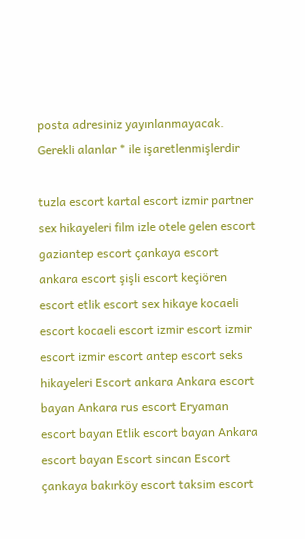posta adresiniz yayınlanmayacak. Gerekli alanlar * ile işaretlenmişlerdir

tuzla escort kartal escort izmir partner sex hikayeleri film izle otele gelen escort gaziantep escort çankaya escort ankara escort şişli escort keçiören escort etlik escort sex hikaye kocaeli escort kocaeli escort izmir escort izmir escort izmir escort antep escort seks hikayeleri Escort ankara Ankara escort bayan Ankara rus escort Eryaman escort bayan Etlik escort bayan Ankara escort bayan Escort sincan Escort çankaya bakırköy escort taksim escort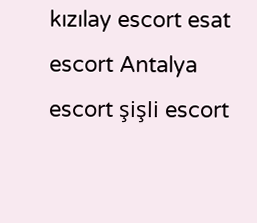kızılay escort esat escort Antalya escort şişli escort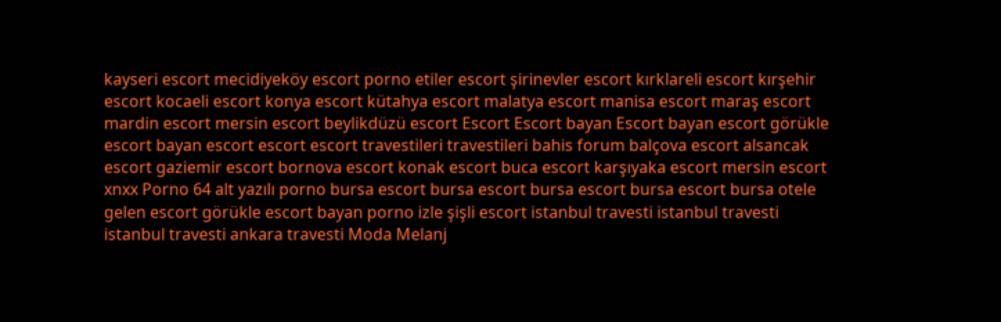kayseri escort mecidiyeköy escort porno etiler escort şirinevler escort kırklareli escort kırşehir escort kocaeli escort konya escort kütahya escort malatya escort manisa escort maraş escort mardin escort mersin escort beylikdüzü escort Escort Escort bayan Escort bayan escort görükle escort bayan escort escort escort travestileri travestileri bahis forum balçova escort alsancak escort gaziemir escort bornova escort konak escort buca escort karşıyaka escort mersin escort xnxx Porno 64 alt yazılı porno bursa escort bursa escort bursa escort bursa escort bursa otele gelen escort görükle escort bayan porno izle şişli escort istanbul travesti istanbul travesti istanbul travesti ankara travesti Moda Melanj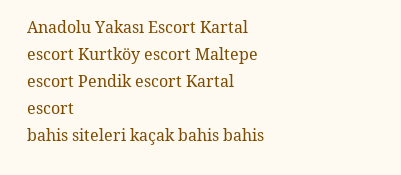Anadolu Yakası Escort Kartal escort Kurtköy escort Maltepe escort Pendik escort Kartal escort
bahis siteleri kaçak bahis bahis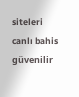siteleri canlı bahis güvenilir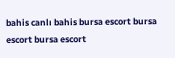bahis canlı bahis bursa escort bursa escort bursa escort